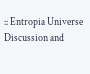:: Entropia Universe Discussion and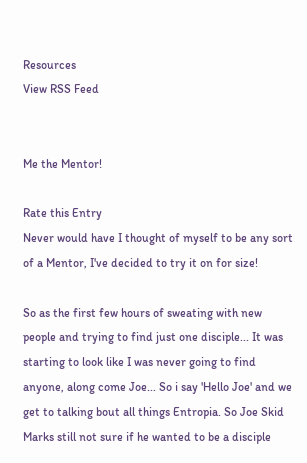Resources
View RSS Feed


Me the Mentor!

Rate this Entry
Never would have I thought of myself to be any sort of a Mentor, I've decided to try it on for size!

So as the first few hours of sweating with new people and trying to find just one disciple... It was starting to look like I was never going to find anyone, along come Joe... So i say 'Hello Joe' and we get to talking bout all things Entropia. So Joe Skid Marks still not sure if he wanted to be a disciple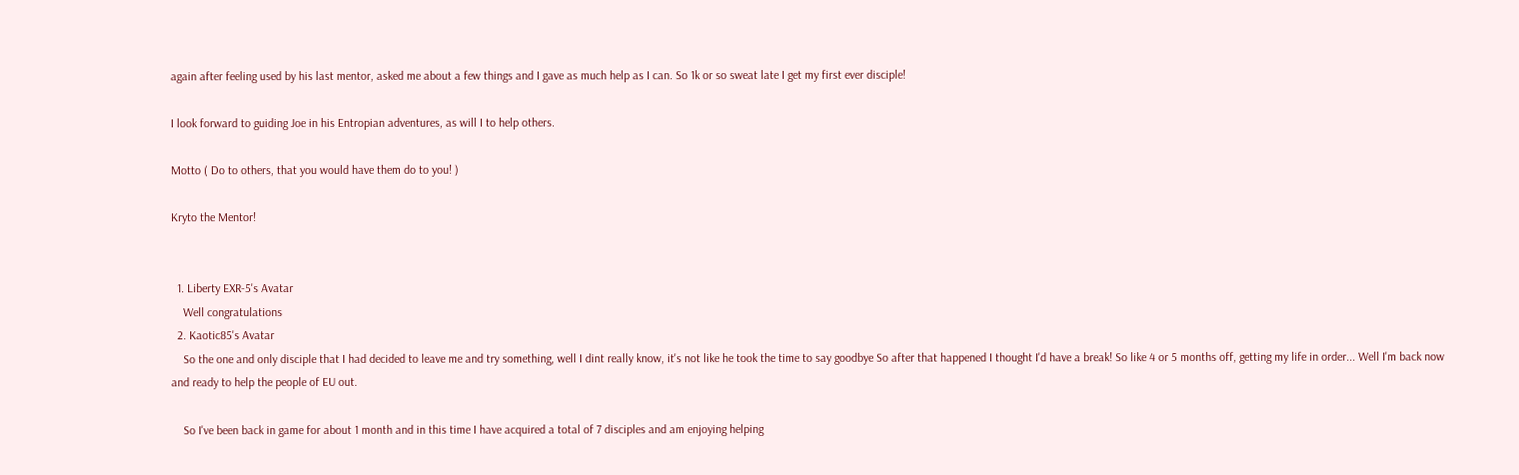again after feeling used by his last mentor, asked me about a few things and I gave as much help as I can. So 1k or so sweat late I get my first ever disciple!

I look forward to guiding Joe in his Entropian adventures, as will I to help others.

Motto ( Do to others, that you would have them do to you! )

Kryto the Mentor!


  1. Liberty EXR-5's Avatar
    Well congratulations
  2. Kaotic85's Avatar
    So the one and only disciple that I had decided to leave me and try something, well I dint really know, it's not like he took the time to say goodbye So after that happened I thought I'd have a break! So like 4 or 5 months off, getting my life in order... Well I'm back now and ready to help the people of EU out.

    So I've been back in game for about 1 month and in this time I have acquired a total of 7 disciples and am enjoying helping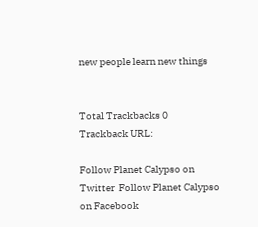new people learn new things


Total Trackbacks 0
Trackback URL:

Follow Planet Calypso on Twitter  Follow Planet Calypso on Facebook